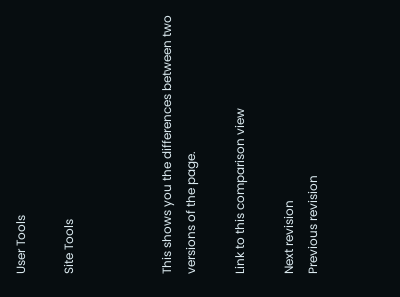User Tools

Site Tools



This shows you the differences between two versions of the page.

Link to this comparison view

Next revision
Previous revision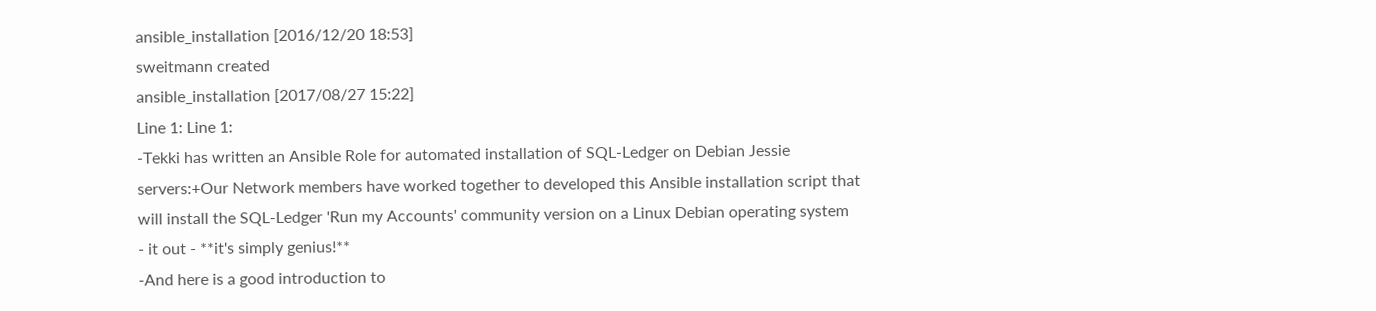ansible_installation [2016/12/20 18:53]
sweitmann created
ansible_installation [2017/08/27 15:22]
Line 1: Line 1:
-Tekki has written an Ansible Role for automated installation of SQL-Ledger on Debian Jessie servers:+Our Network members have worked together to developed this Ansible installation script that will install the SQL-Ledger 'Run my Accounts' community version on a Linux Debian operating system
- it out - **it's simply genius!**
-And here is a good introduction to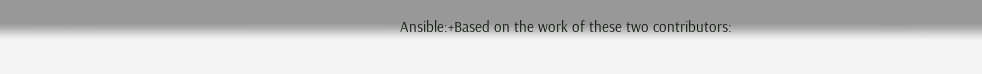Ansible:+Based on the work of these two contributors: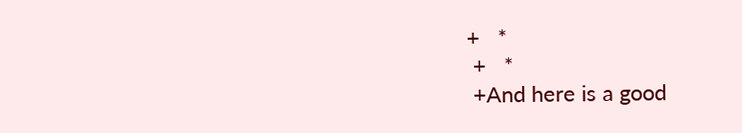+   *
 +   *
 +And here is a good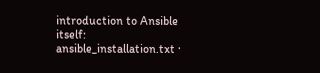introduction to Ansible itself:
ansible_installation.txt ·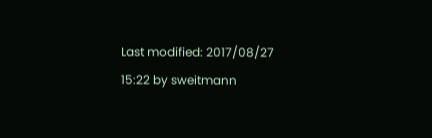Last modified: 2017/08/27 15:22 by sweitmann